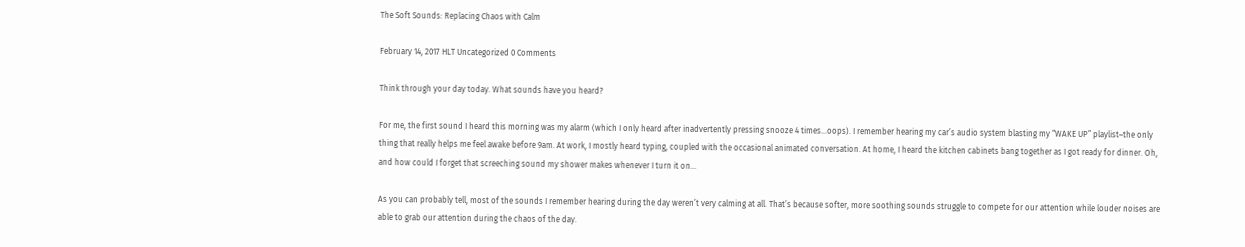The Soft Sounds: Replacing Chaos with Calm

February 14, 2017 HLT Uncategorized 0 Comments

Think through your day today. What sounds have you heard?

For me, the first sound I heard this morning was my alarm (which I only heard after inadvertently pressing snooze 4 times…oops). I remember hearing my car’s audio system blasting my “WAKE UP” playlist–the only thing that really helps me feel awake before 9am. At work, I mostly heard typing, coupled with the occasional animated conversation. At home, I heard the kitchen cabinets bang together as I got ready for dinner. Oh, and how could I forget that screeching sound my shower makes whenever I turn it on…

As you can probably tell, most of the sounds I remember hearing during the day weren’t very calming at all. That’s because softer, more soothing sounds struggle to compete for our attention while louder noises are able to grab our attention during the chaos of the day.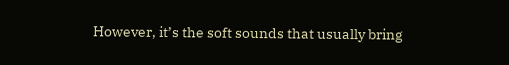However, it’s the soft sounds that usually bring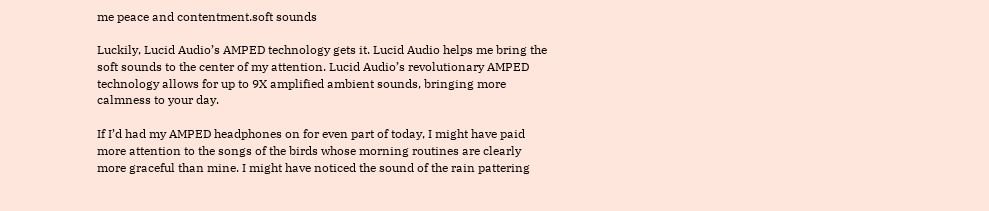me peace and contentment.soft sounds

Luckily, Lucid Audio’s AMPED technology gets it. Lucid Audio helps me bring the soft sounds to the center of my attention. Lucid Audio’s revolutionary AMPED technology allows for up to 9X amplified ambient sounds, bringing more calmness to your day.

If I’d had my AMPED headphones on for even part of today, I might have paid more attention to the songs of the birds whose morning routines are clearly more graceful than mine. I might have noticed the sound of the rain pattering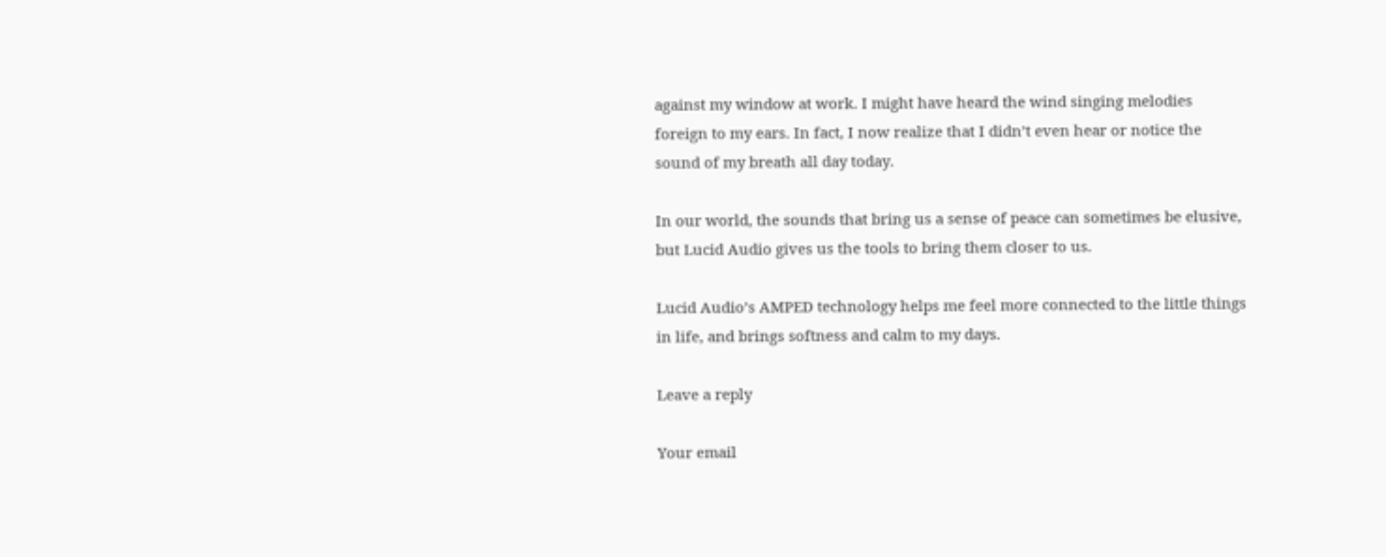against my window at work. I might have heard the wind singing melodies foreign to my ears. In fact, I now realize that I didn’t even hear or notice the sound of my breath all day today.

In our world, the sounds that bring us a sense of peace can sometimes be elusive, but Lucid Audio gives us the tools to bring them closer to us.

Lucid Audio’s AMPED technology helps me feel more connected to the little things in life, and brings softness and calm to my days.

Leave a reply

Your email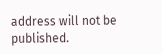address will not be published.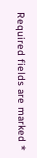Required fields are marked *